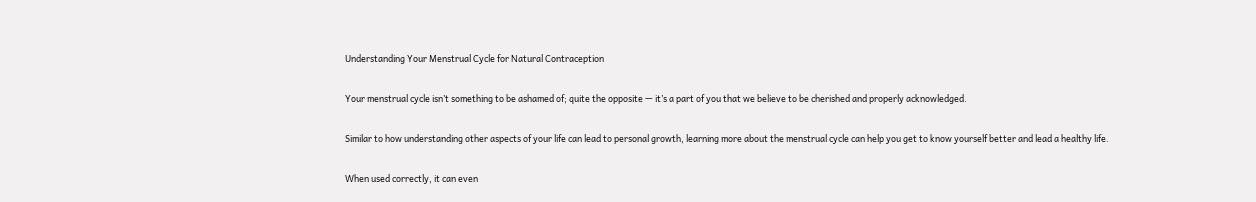Understanding Your Menstrual Cycle for Natural Contraception

Your menstrual cycle isn’t something to be ashamed of; quite the opposite — it’s a part of you that we believe to be cherished and properly acknowledged.

Similar to how understanding other aspects of your life can lead to personal growth, learning more about the menstrual cycle can help you get to know yourself better and lead a healthy life.

When used correctly, it can even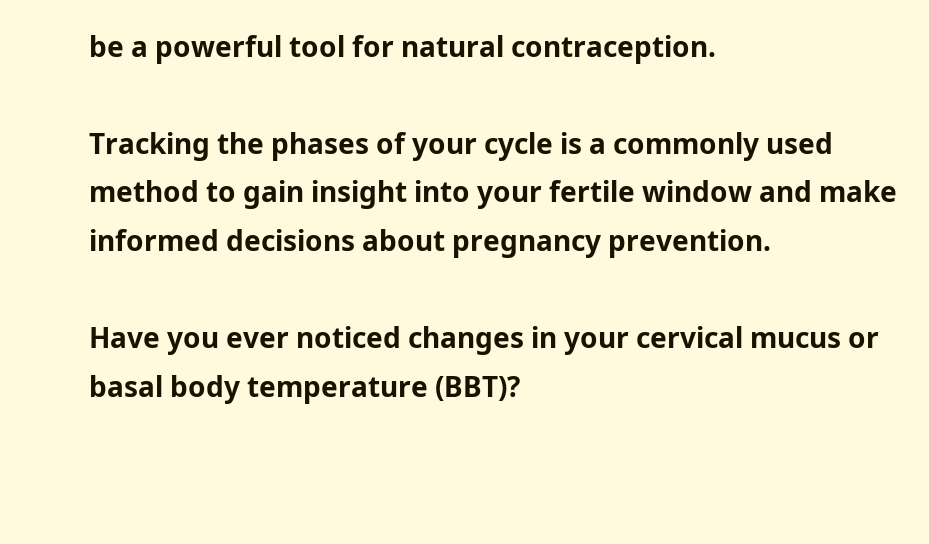be a powerful tool for natural contraception.

Tracking the phases of your cycle is a commonly used method to gain insight into your fertile window and make informed decisions about pregnancy prevention.

Have you ever noticed changes in your cervical mucus or basal body temperature (BBT)?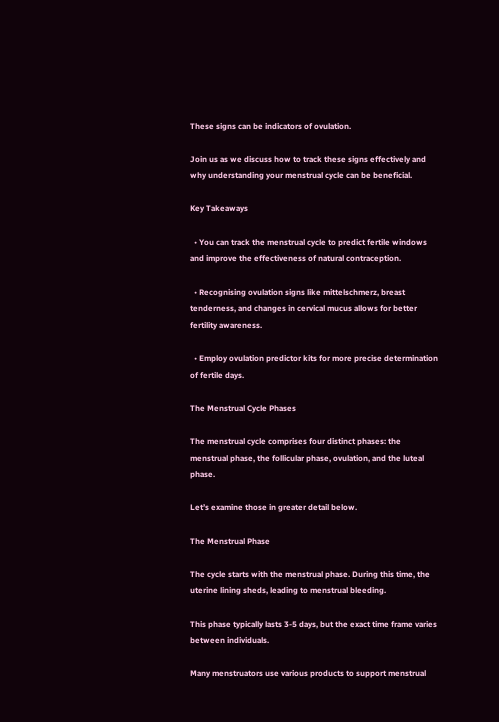These signs can be indicators of ovulation.

Join us as we discuss how to track these signs effectively and why understanding your menstrual cycle can be beneficial.

Key Takeaways

  • You can track the menstrual cycle to predict fertile windows and improve the effectiveness of natural contraception.

  • Recognising ovulation signs like mittelschmerz, breast tenderness, and changes in cervical mucus allows for better fertility awareness.

  • Employ ovulation predictor kits for more precise determination of fertile days.

The Menstrual Cycle Phases

The menstrual cycle comprises four distinct phases: the menstrual phase, the follicular phase, ovulation, and the luteal phase.

Let’s examine those in greater detail below.

The Menstrual Phase

The cycle starts with the menstrual phase. During this time, the uterine lining sheds, leading to menstrual bleeding.

This phase typically lasts 3-5 days, but the exact time frame varies between individuals.

Many menstruators use various products to support menstrual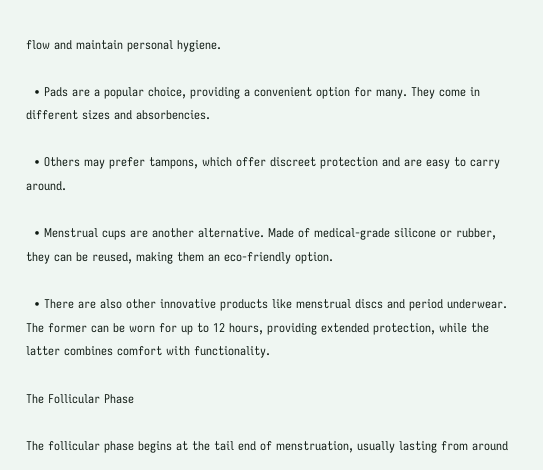flow and maintain personal hygiene.

  • Pads are a popular choice, providing a convenient option for many. They come in different sizes and absorbencies.

  • Others may prefer tampons, which offer discreet protection and are easy to carry around.

  • Menstrual cups are another alternative. Made of medical-grade silicone or rubber, they can be reused, making them an eco-friendly option.

  • There are also other innovative products like menstrual discs and period underwear. The former can be worn for up to 12 hours, providing extended protection, while the latter combines comfort with functionality.

The Follicular Phase

The follicular phase begins at the tail end of menstruation, usually lasting from around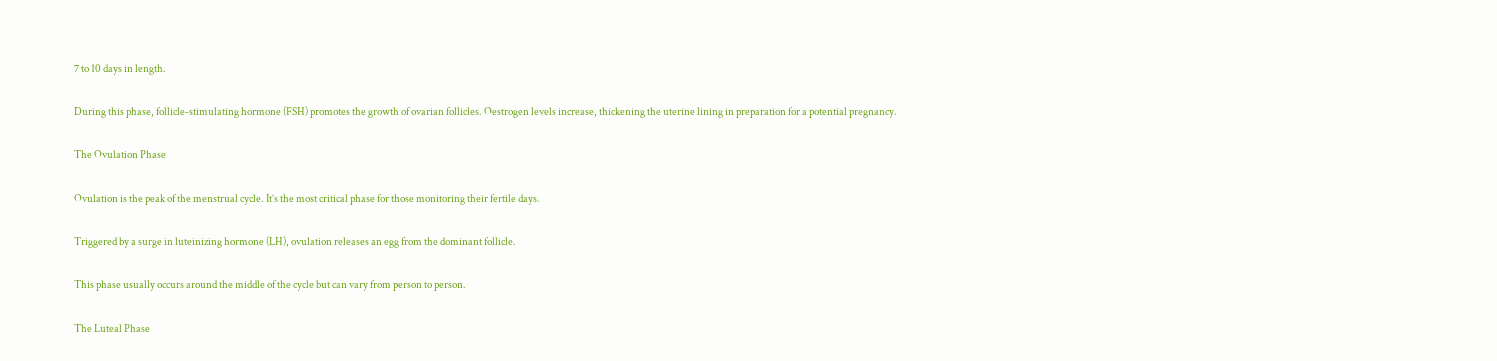7 to 10 days in length.

During this phase, follicle-stimulating hormone (FSH) promotes the growth of ovarian follicles. Oestrogen levels increase, thickening the uterine lining in preparation for a potential pregnancy.

The Ovulation Phase

Ovulation is the peak of the menstrual cycle. It’s the most critical phase for those monitoring their fertile days.

Triggered by a surge in luteinizing hormone (LH), ovulation releases an egg from the dominant follicle.

This phase usually occurs around the middle of the cycle but can vary from person to person.

The Luteal Phase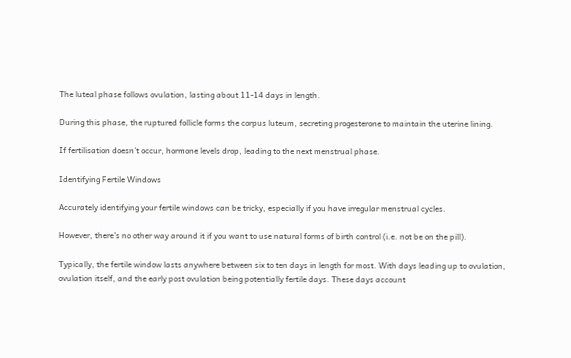The luteal phase follows ovulation, lasting about 11-14 days in length.

During this phase, the ruptured follicle forms the corpus luteum, secreting progesterone to maintain the uterine lining.

If fertilisation doesn’t occur, hormone levels drop, leading to the next menstrual phase.

Identifying Fertile Windows

Accurately identifying your fertile windows can be tricky, especially if you have irregular menstrual cycles.

However, there’s no other way around it if you want to use natural forms of birth control (i.e. not be on the pill).

Typically, the fertile window lasts anywhere between six to ten days in length for most. With days leading up to ovulation, ovulation itself, and the early post ovulation being potentially fertile days. These days account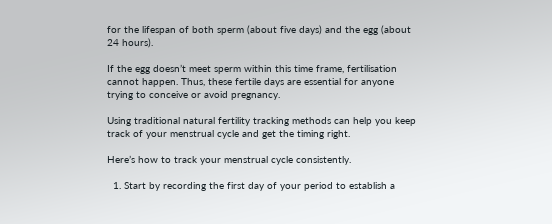for the lifespan of both sperm (about five days) and the egg (about 24 hours).

If the egg doesn’t meet sperm within this time frame, fertilisation cannot happen. Thus, these fertile days are essential for anyone trying to conceive or avoid pregnancy.

Using traditional natural fertility tracking methods can help you keep track of your menstrual cycle and get the timing right.

Here’s how to track your menstrual cycle consistently.

  1. Start by recording the first day of your period to establish a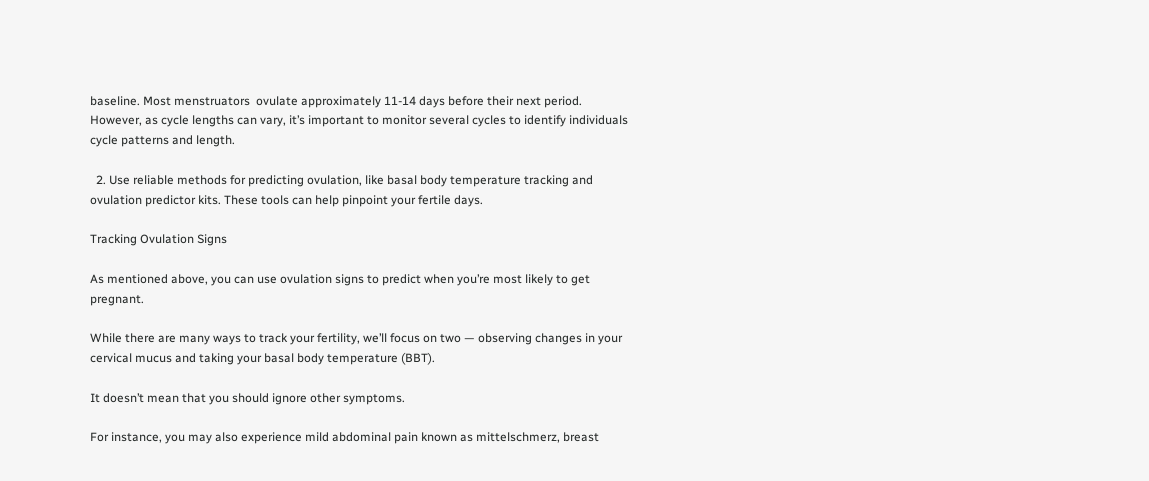baseline. Most menstruators  ovulate approximately 11-14 days before their next period. However, as cycle lengths can vary, it’s important to monitor several cycles to identify individuals cycle patterns and length.

  2. Use reliable methods for predicting ovulation, like basal body temperature tracking and ovulation predictor kits. These tools can help pinpoint your fertile days.

Tracking Ovulation Signs

As mentioned above, you can use ovulation signs to predict when you’re most likely to get pregnant.

While there are many ways to track your fertility, we’ll focus on two — observing changes in your cervical mucus and taking your basal body temperature (BBT).

It doesn’t mean that you should ignore other symptoms.

For instance, you may also experience mild abdominal pain known as mittelschmerz, breast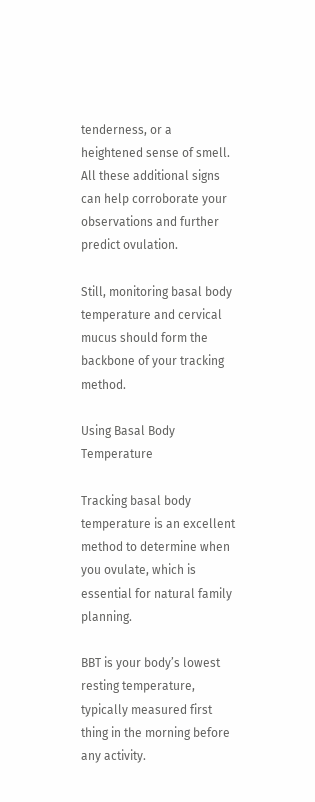tenderness, or a heightened sense of smell. All these additional signs can help corroborate your observations and further predict ovulation.

Still, monitoring basal body temperature and cervical mucus should form the backbone of your tracking method.

Using Basal Body Temperature

Tracking basal body temperature is an excellent method to determine when you ovulate, which is essential for natural family planning.

BBT is your body’s lowest resting temperature, typically measured first thing in the morning before any activity.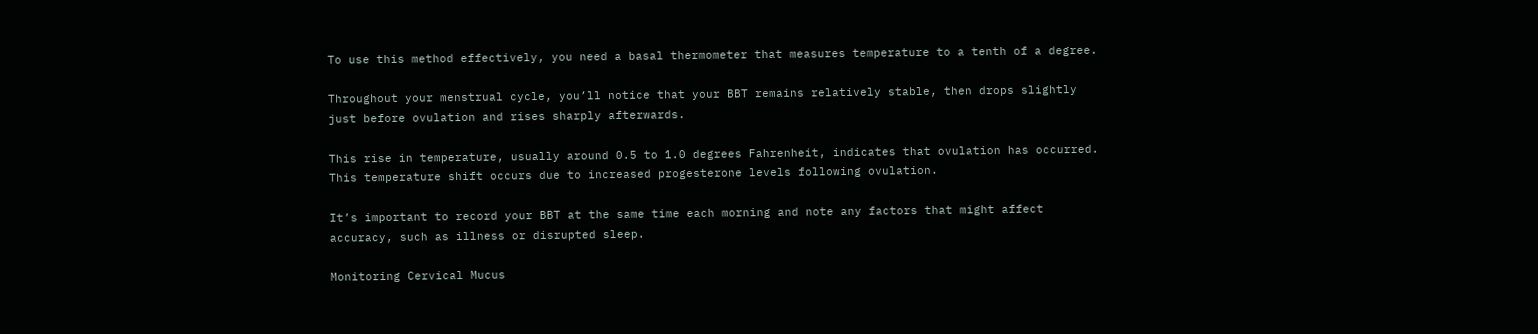To use this method effectively, you need a basal thermometer that measures temperature to a tenth of a degree.

Throughout your menstrual cycle, you’ll notice that your BBT remains relatively stable, then drops slightly just before ovulation and rises sharply afterwards.

This rise in temperature, usually around 0.5 to 1.0 degrees Fahrenheit, indicates that ovulation has occurred. This temperature shift occurs due to increased progesterone levels following ovulation.

It’s important to record your BBT at the same time each morning and note any factors that might affect accuracy, such as illness or disrupted sleep.

Monitoring Cervical Mucus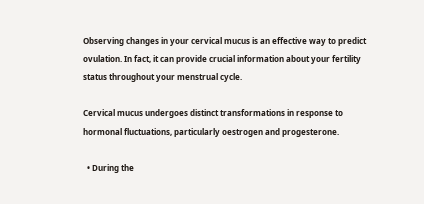Observing changes in your cervical mucus is an effective way to predict ovulation. In fact, it can provide crucial information about your fertility status throughout your menstrual cycle.

Cervical mucus undergoes distinct transformations in response to hormonal fluctuations, particularly oestrogen and progesterone.

  • During the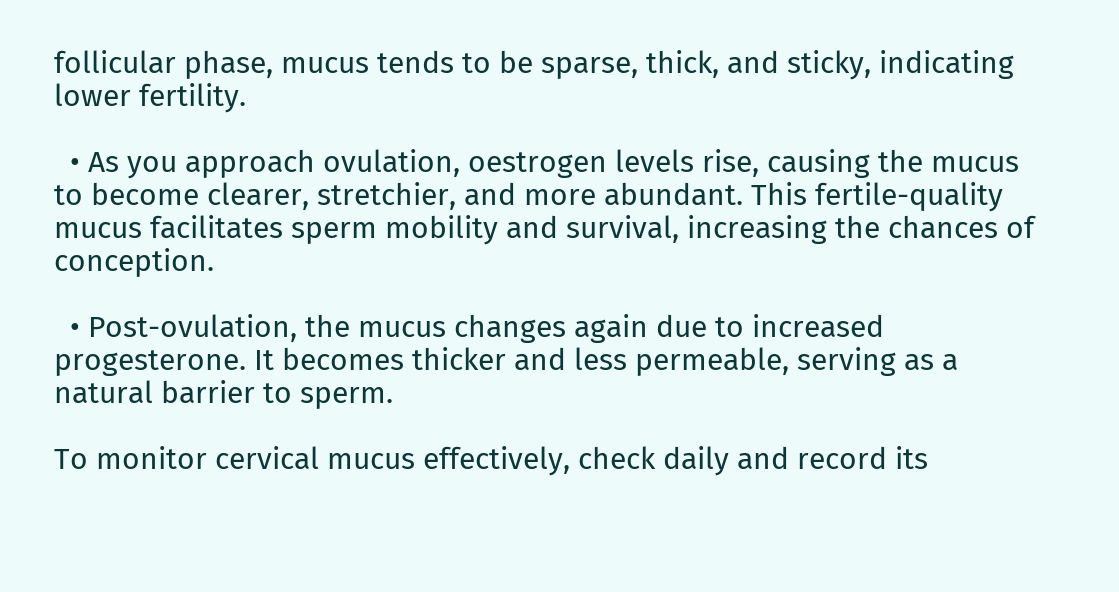follicular phase, mucus tends to be sparse, thick, and sticky, indicating lower fertility.

  • As you approach ovulation, oestrogen levels rise, causing the mucus to become clearer, stretchier, and more abundant. This fertile-quality mucus facilitates sperm mobility and survival, increasing the chances of conception.

  • Post-ovulation, the mucus changes again due to increased progesterone. It becomes thicker and less permeable, serving as a natural barrier to sperm.

To monitor cervical mucus effectively, check daily and record its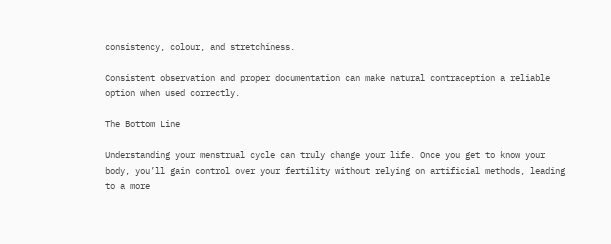consistency, colour, and stretchiness.

Consistent observation and proper documentation can make natural contraception a reliable option when used correctly.

The Bottom Line

Understanding your menstrual cycle can truly change your life. Once you get to know your body, you’ll gain control over your fertility without relying on artificial methods, leading to a more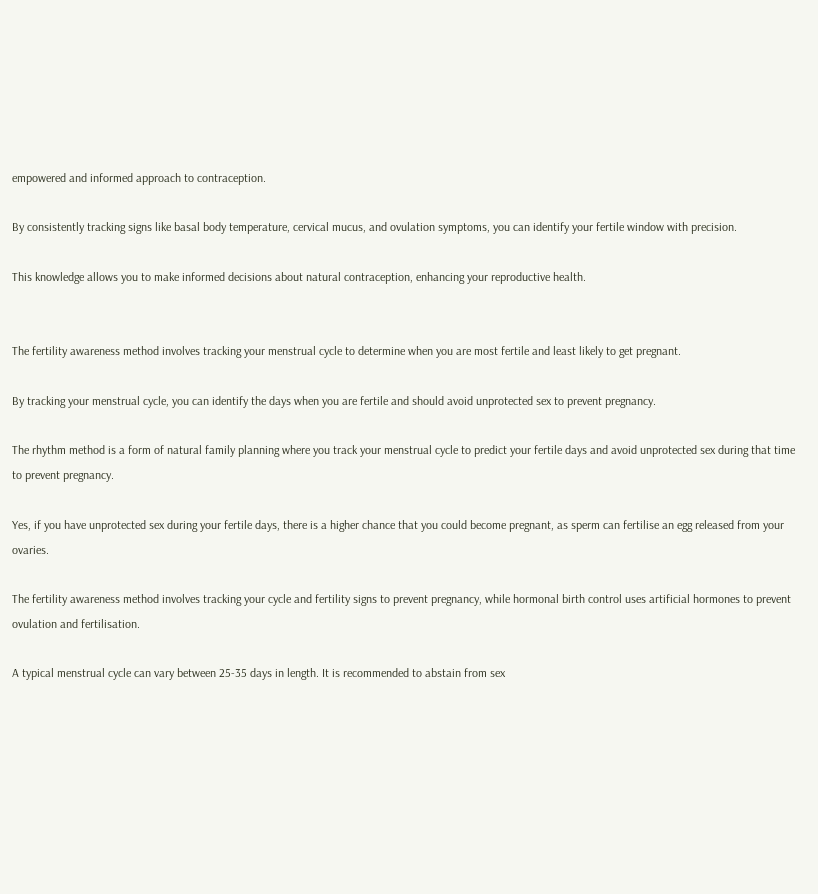empowered and informed approach to contraception.

By consistently tracking signs like basal body temperature, cervical mucus, and ovulation symptoms, you can identify your fertile window with precision.

This knowledge allows you to make informed decisions about natural contraception, enhancing your reproductive health.


The fertility awareness method involves tracking your menstrual cycle to determine when you are most fertile and least likely to get pregnant.

By tracking your menstrual cycle, you can identify the days when you are fertile and should avoid unprotected sex to prevent pregnancy.

The rhythm method is a form of natural family planning where you track your menstrual cycle to predict your fertile days and avoid unprotected sex during that time to prevent pregnancy.

Yes, if you have unprotected sex during your fertile days, there is a higher chance that you could become pregnant, as sperm can fertilise an egg released from your ovaries.

The fertility awareness method involves tracking your cycle and fertility signs to prevent pregnancy, while hormonal birth control uses artificial hormones to prevent ovulation and fertilisation.

A typical menstrual cycle can vary between 25-35 days in length. It is recommended to abstain from sex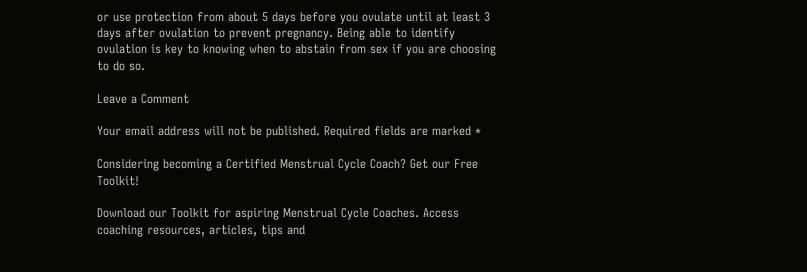or use protection from about 5 days before you ovulate until at least 3 days after ovulation to prevent pregnancy. Being able to identify ovulation is key to knowing when to abstain from sex if you are choosing to do so.

Leave a Comment

Your email address will not be published. Required fields are marked *

Considering becoming a Certified Menstrual Cycle Coach? Get our Free Toolkit!

Download our Toolkit for aspiring Menstrual Cycle Coaches. Access coaching resources, articles, tips and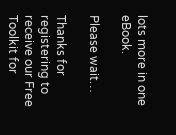lots more in one eBook.

Please wait…

Thanks for registering to receive our Free Toolkit for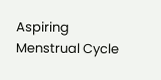Aspiring Menstrual Cycle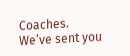Coaches.
We’ve sent you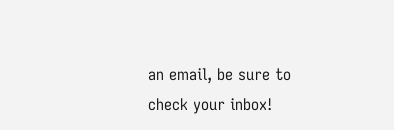an email, be sure to check your inbox!